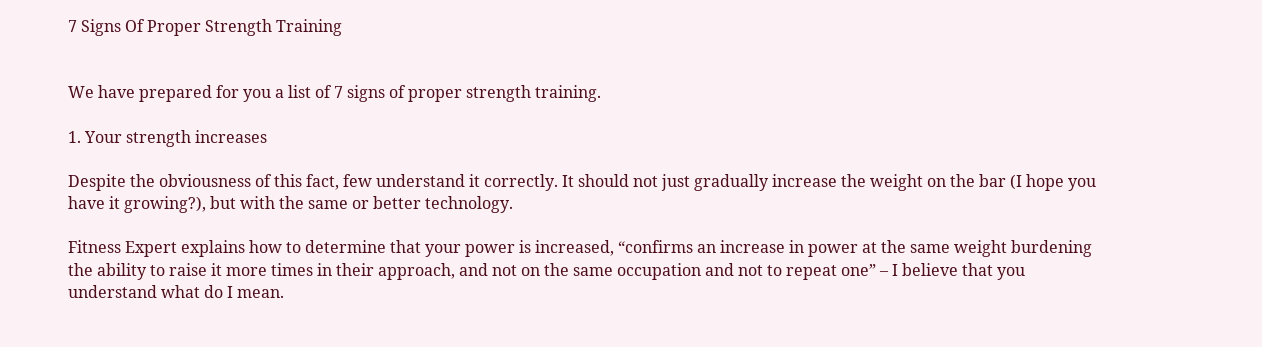7 Signs Of Proper Strength Training


We have prepared for you a list of 7 signs of proper strength training.

1. Your strength increases

Despite the obviousness of this fact, few understand it correctly. It should not just gradually increase the weight on the bar (I hope you have it growing?), but with the same or better technology.

Fitness Expert explains how to determine that your power is increased, “confirms an increase in power at the same weight burdening the ability to raise it more times in their approach, and not on the same occupation and not to repeat one” – I believe that you understand what do I mean.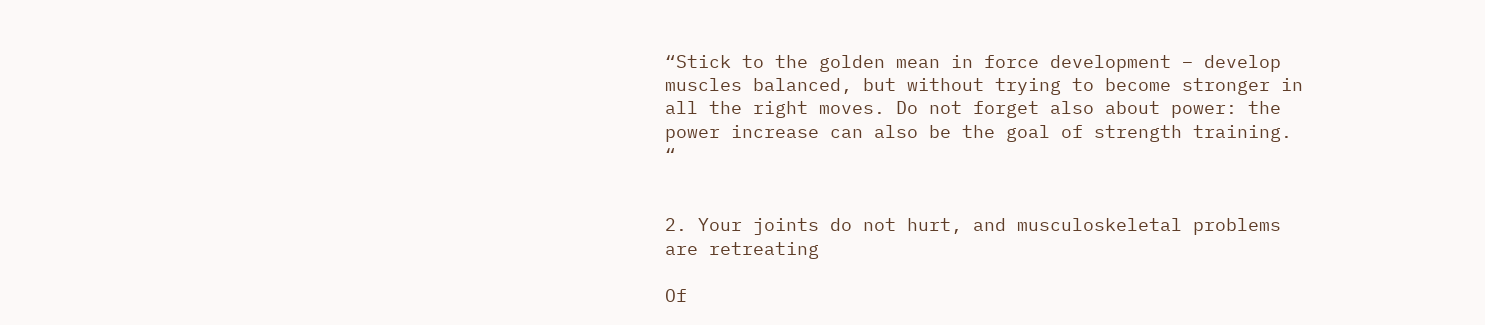“Stick to the golden mean in force development – develop muscles balanced, but without trying to become stronger in all the right moves. Do not forget also about power: the power increase can also be the goal of strength training. “


2. Your joints do not hurt, and musculoskeletal problems are retreating

Of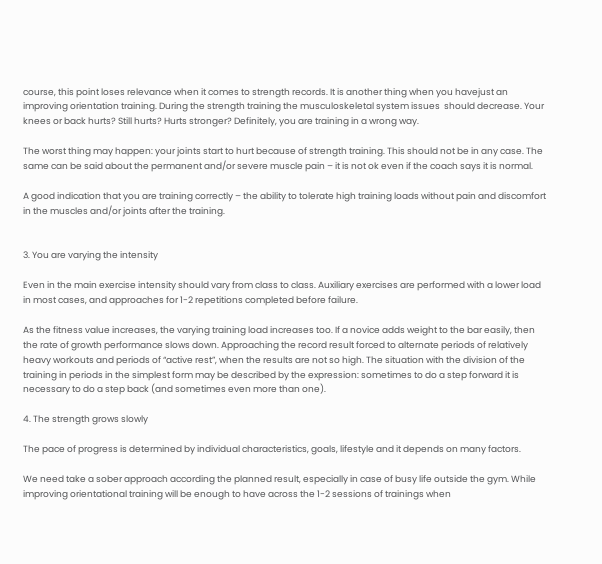course, this point loses relevance when it comes to strength records. It is another thing when you havejust an improving orientation training. During the strength training the musculoskeletal system issues  should decrease. Your knees or back hurts? Still hurts? Hurts stronger? Definitely, you are training in a wrong way.

The worst thing may happen: your joints start to hurt because of strength training. This should not be in any case. The same can be said about the permanent and/or severe muscle pain – it is not ok even if the coach says it is normal.

A good indication that you are training correctly – the ability to tolerate high training loads without pain and discomfort in the muscles and/or joints after the training.


3. You are varying the intensity

Even in the main exercise intensity should vary from class to class. Auxiliary exercises are performed with a lower load in most cases, and approaches for 1-2 repetitions completed before failure.

As the fitness value increases, the varying training load increases too. If a novice adds weight to the bar easily, then the rate of growth performance slows down. Approaching the record result forced to alternate periods of relatively heavy workouts and periods of “active rest”, when the results are not so high. The situation with the division of the training in periods in the simplest form may be described by the expression: sometimes to do a step forward it is necessary to do a step back (and sometimes even more than one).

4. The strength grows slowly

The pace of progress is determined by individual characteristics, goals, lifestyle and it depends on many factors.

We need take a sober approach according the planned result, especially in case of busy life outside the gym. While improving orientational training will be enough to have across the 1-2 sessions of trainings when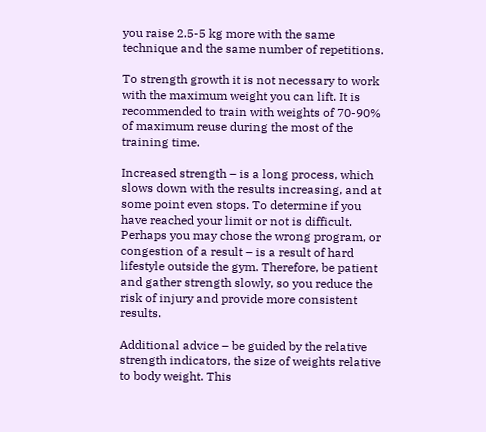you raise 2.5-5 kg more with the same technique and the same number of repetitions.

To strength growth it is not necessary to work with the maximum weight you can lift. It is recommended to train with weights of 70-90% of maximum reuse during the most of the training time.

Increased strength – is a long process, which slows down with the results increasing, and at some point even stops. To determine if you have reached your limit or not is difficult. Perhaps you may chose the wrong program, or congestion of a result – is a result of hard lifestyle outside the gym. Therefore, be patient and gather strength slowly, so you reduce the risk of injury and provide more consistent results.

Additional advice – be guided by the relative strength indicators, the size of weights relative to body weight. This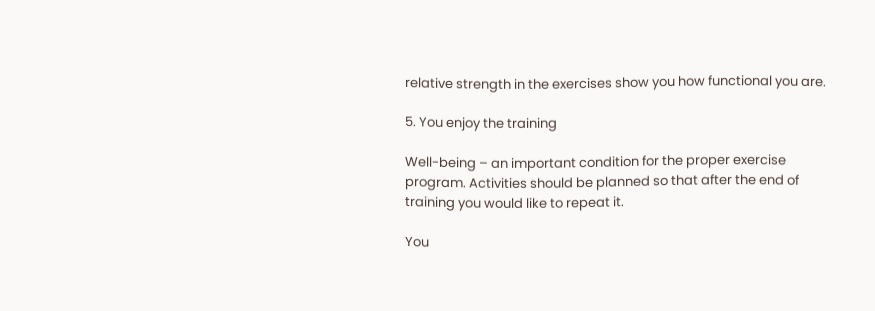relative strength in the exercises show you how functional you are.

5. You enjoy the training

Well-being – an important condition for the proper exercise program. Activities should be planned so that after the end of training you would like to repeat it.

You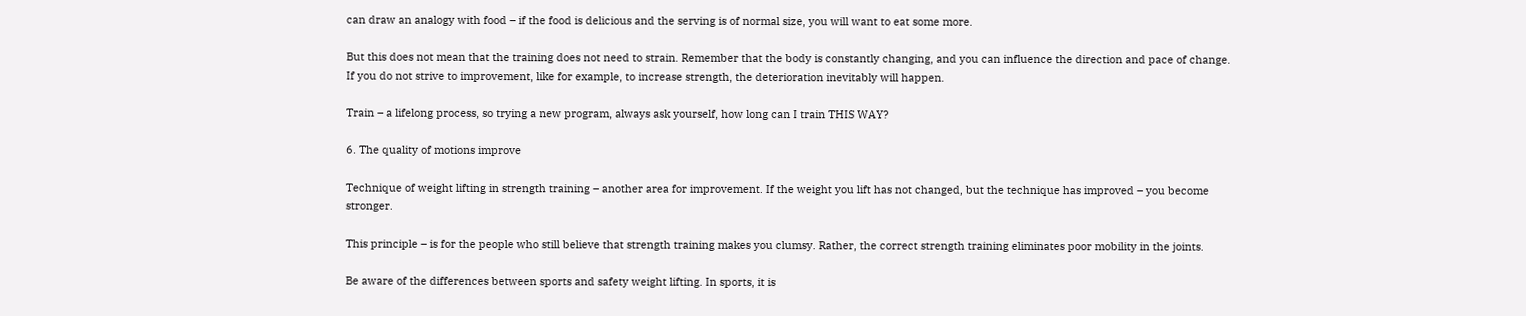can draw an analogy with food – if the food is delicious and the serving is of normal size, you will want to eat some more.

But this does not mean that the training does not need to strain. Remember that the body is constantly changing, and you can influence the direction and pace of change. If you do not strive to improvement, like for example, to increase strength, the deterioration inevitably will happen.

Train – a lifelong process, so trying a new program, always ask yourself, how long can I train THIS WAY?

6. The quality of motions improve

Technique of weight lifting in strength training – another area for improvement. If the weight you lift has not changed, but the technique has improved – you become stronger.

This principle – is for the people who still believe that strength training makes you clumsy. Rather, the correct strength training eliminates poor mobility in the joints.

Be aware of the differences between sports and safety weight lifting. In sports, it is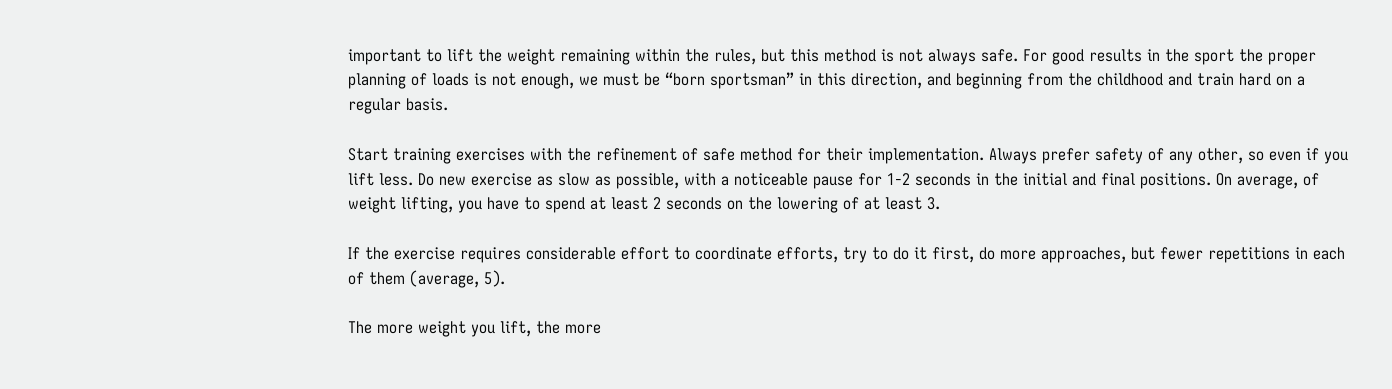important to lift the weight remaining within the rules, but this method is not always safe. For good results in the sport the proper planning of loads is not enough, we must be “born sportsman” in this direction, and beginning from the childhood and train hard on a regular basis.

Start training exercises with the refinement of safe method for their implementation. Always prefer safety of any other, so even if you lift less. Do new exercise as slow as possible, with a noticeable pause for 1-2 seconds in the initial and final positions. On average, of weight lifting, you have to spend at least 2 seconds on the lowering of at least 3.

If the exercise requires considerable effort to coordinate efforts, try to do it first, do more approaches, but fewer repetitions in each of them (average, 5).

The more weight you lift, the more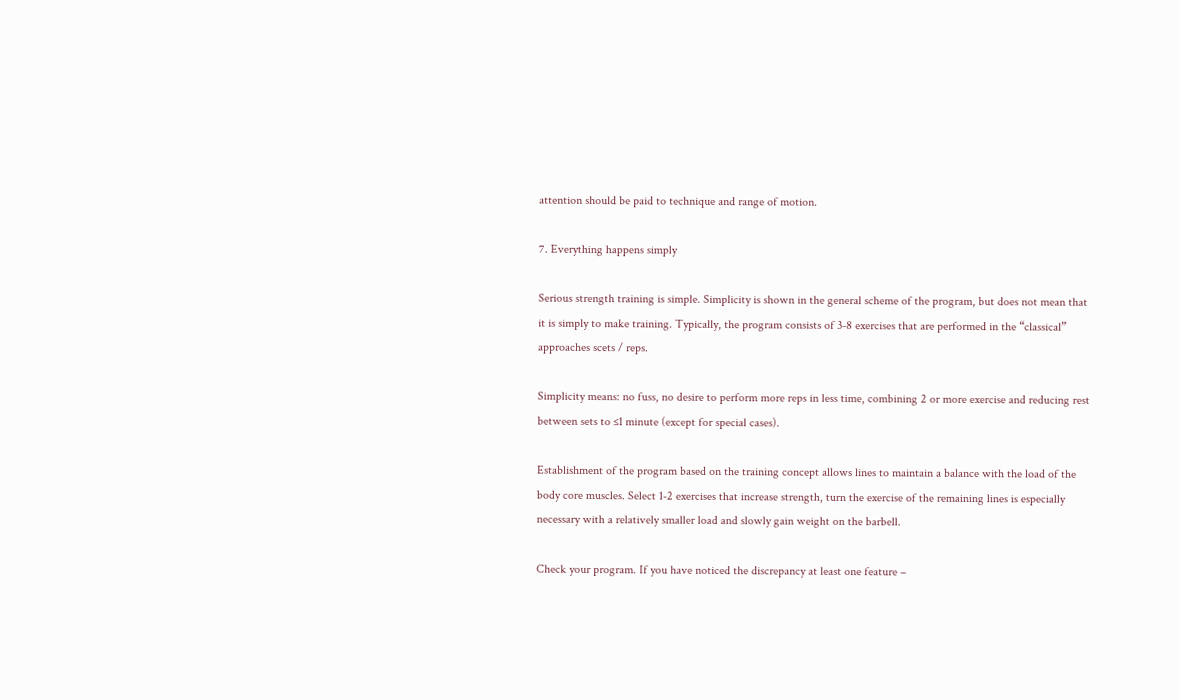attention should be paid to technique and range of motion.

7. Everything happens simply

Serious strength training is simple. Simplicity is shown in the general scheme of the program, but does not mean that it is simply to make training. Typically, the program consists of 3-8 exercises that are performed in the “classical” approaches scets / reps.

Simplicity means: no fuss, no desire to perform more reps in less time, combining 2 or more exercise and reducing rest between sets to ≤1 minute (except for special cases).

Establishment of the program based on the training concept allows lines to maintain a balance with the load of the body core muscles. Select 1-2 exercises that increase strength, turn the exercise of the remaining lines is especially necessary with a relatively smaller load and slowly gain weight on the barbell.

Check your program. If you have noticed the discrepancy at least one feature –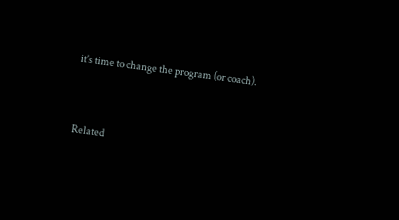it’s time to change the program (or coach).


Related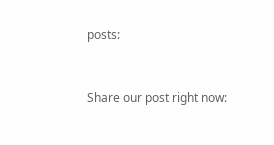posts:


Share our post right now: